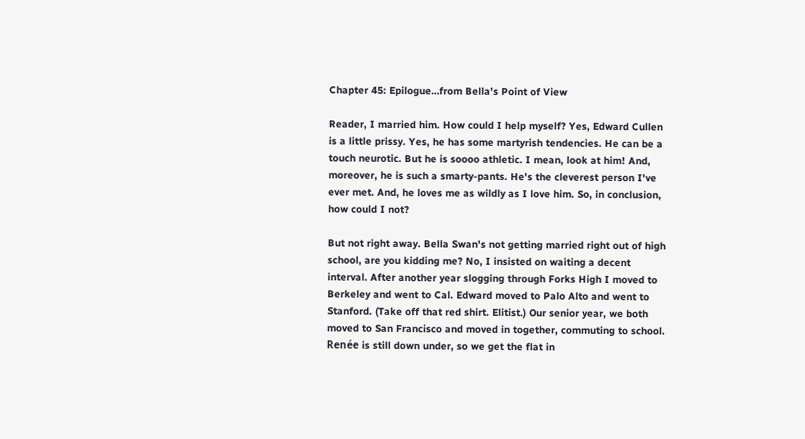Chapter 45: Epilogue…from Bella's Point of View

Reader, I married him. How could I help myself? Yes, Edward Cullen is a little prissy. Yes, he has some martyrish tendencies. He can be a touch neurotic. But he is soooo athletic. I mean, look at him! And, moreover, he is such a smarty-pants. He's the cleverest person I've ever met. And, he loves me as wildly as I love him. So, in conclusion, how could I not?

But not right away. Bella Swan's not getting married right out of high school, are you kidding me? No, I insisted on waiting a decent interval. After another year slogging through Forks High I moved to Berkeley and went to Cal. Edward moved to Palo Alto and went to Stanford. (Take off that red shirt. Elitist.) Our senior year, we both moved to San Francisco and moved in together, commuting to school. Renée is still down under, so we get the flat in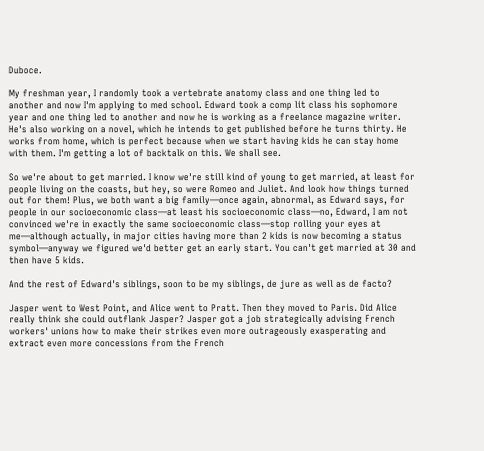Duboce.

My freshman year, I randomly took a vertebrate anatomy class and one thing led to another and now I'm applying to med school. Edward took a comp lit class his sophomore year and one thing led to another and now he is working as a freelance magazine writer. He's also working on a novel, which he intends to get published before he turns thirty. He works from home, which is perfect because when we start having kids he can stay home with them. I'm getting a lot of backtalk on this. We shall see.

So we're about to get married. I know we're still kind of young to get married, at least for people living on the coasts, but hey, so were Romeo and Juliet. And look how things turned out for them! Plus, we both want a big family—once again, abnormal, as Edward says, for people in our socioeconomic class—at least his socioeconomic class—no, Edward, I am not convinced we're in exactly the same socioeconomic class—stop rolling your eyes at me—although actually, in major cities having more than 2 kids is now becoming a status symbol—anyway we figured we'd better get an early start. You can't get married at 30 and then have 5 kids.

And the rest of Edward's siblings, soon to be my siblings, de jure as well as de facto?

Jasper went to West Point, and Alice went to Pratt. Then they moved to Paris. Did Alice really think she could outflank Jasper? Jasper got a job strategically advising French workers' unions how to make their strikes even more outrageously exasperating and extract even more concessions from the French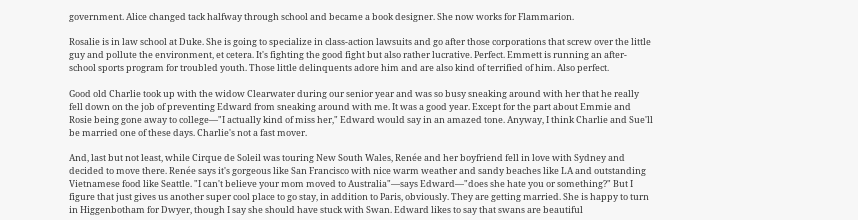government. Alice changed tack halfway through school and became a book designer. She now works for Flammarion.

Rosalie is in law school at Duke. She is going to specialize in class-action lawsuits and go after those corporations that screw over the little guy and pollute the environment, et cetera. It's fighting the good fight but also rather lucrative. Perfect. Emmett is running an after-school sports program for troubled youth. Those little delinquents adore him and are also kind of terrified of him. Also perfect.

Good old Charlie took up with the widow Clearwater during our senior year and was so busy sneaking around with her that he really fell down on the job of preventing Edward from sneaking around with me. It was a good year. Except for the part about Emmie and Rosie being gone away to college—"I actually kind of miss her," Edward would say in an amazed tone. Anyway, I think Charlie and Sue'll be married one of these days. Charlie's not a fast mover.

And, last but not least, while Cirque de Soleil was touring New South Wales, Renée and her boyfriend fell in love with Sydney and decided to move there. Renée says it's gorgeous like San Francisco with nice warm weather and sandy beaches like LA and outstanding Vietnamese food like Seattle. "I can't believe your mom moved to Australia"—says Edward—"does she hate you or something?" But I figure that just gives us another super cool place to go stay, in addition to Paris, obviously. They are getting married. She is happy to turn in Higgenbotham for Dwyer, though I say she should have stuck with Swan. Edward likes to say that swans are beautiful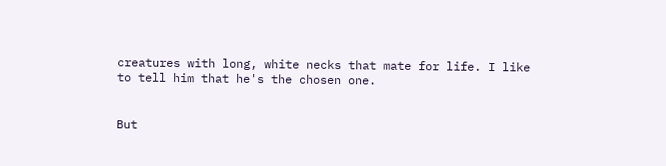creatures with long, white necks that mate for life. I like to tell him that he's the chosen one.


But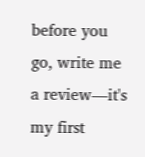before you go, write me a review—it's my first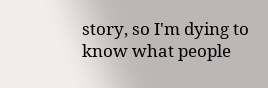story, so I'm dying to know what people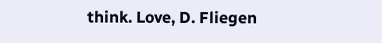think. Love, D. Fliegen